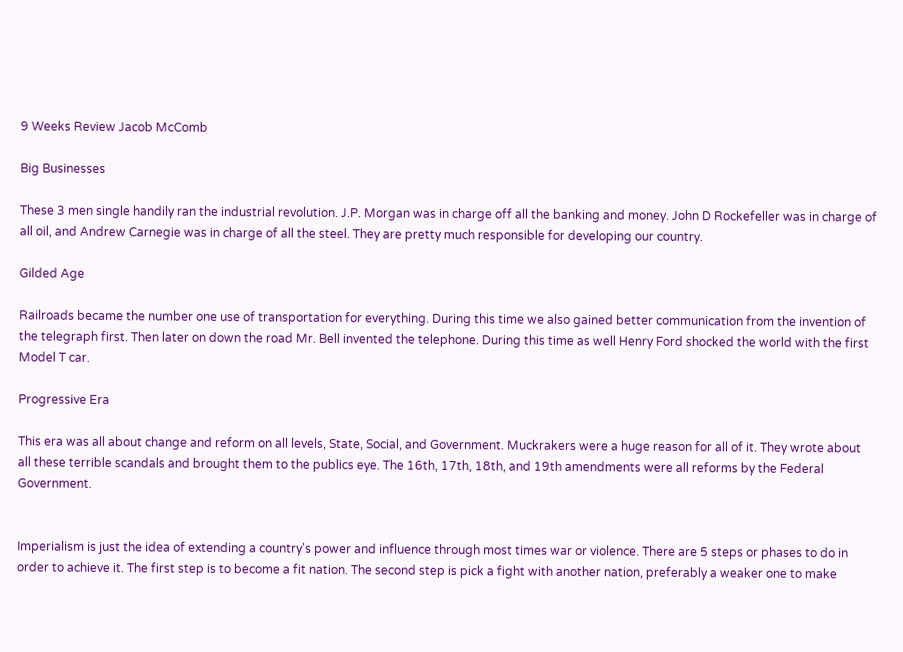9 Weeks Review Jacob McComb

Big Businesses

These 3 men single handily ran the industrial revolution. J.P. Morgan was in charge off all the banking and money. John D Rockefeller was in charge of all oil, and Andrew Carnegie was in charge of all the steel. They are pretty much responsible for developing our country.

Gilded Age

Railroads became the number one use of transportation for everything. During this time we also gained better communication from the invention of the telegraph first. Then later on down the road Mr. Bell invented the telephone. During this time as well Henry Ford shocked the world with the first Model T car.

Progressive Era

This era was all about change and reform on all levels, State, Social, and Government. Muckrakers were a huge reason for all of it. They wrote about all these terrible scandals and brought them to the publics eye. The 16th, 17th, 18th, and 19th amendments were all reforms by the Federal Government.


Imperialism is just the idea of extending a country's power and influence through most times war or violence. There are 5 steps or phases to do in order to achieve it. The first step is to become a fit nation. The second step is pick a fight with another nation, preferably a weaker one to make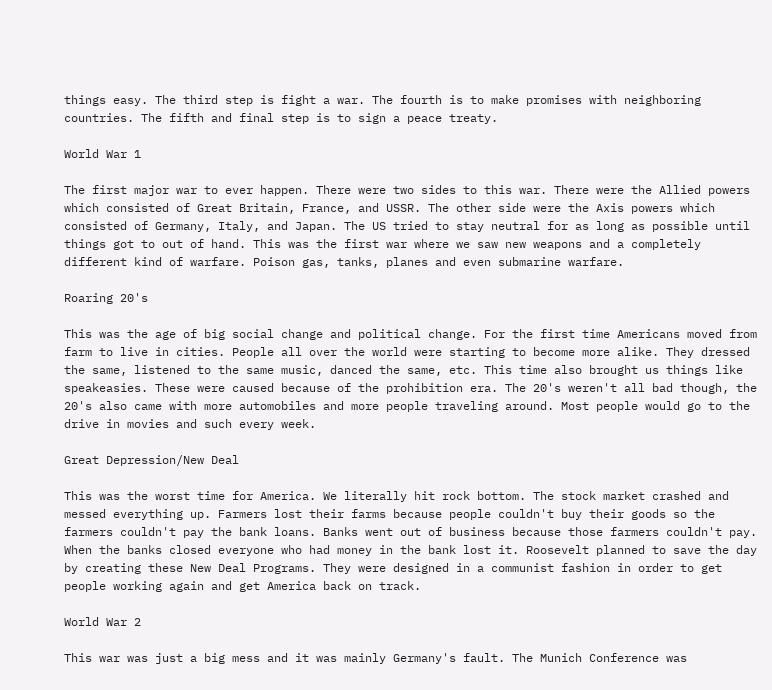things easy. The third step is fight a war. The fourth is to make promises with neighboring countries. The fifth and final step is to sign a peace treaty.

World War 1

The first major war to ever happen. There were two sides to this war. There were the Allied powers which consisted of Great Britain, France, and USSR. The other side were the Axis powers which consisted of Germany, Italy, and Japan. The US tried to stay neutral for as long as possible until things got to out of hand. This was the first war where we saw new weapons and a completely different kind of warfare. Poison gas, tanks, planes and even submarine warfare.

Roaring 20's

This was the age of big social change and political change. For the first time Americans moved from farm to live in cities. People all over the world were starting to become more alike. They dressed the same, listened to the same music, danced the same, etc. This time also brought us things like speakeasies. These were caused because of the prohibition era. The 20's weren't all bad though, the 20's also came with more automobiles and more people traveling around. Most people would go to the drive in movies and such every week.

Great Depression/New Deal

This was the worst time for America. We literally hit rock bottom. The stock market crashed and messed everything up. Farmers lost their farms because people couldn't buy their goods so the farmers couldn't pay the bank loans. Banks went out of business because those farmers couldn't pay. When the banks closed everyone who had money in the bank lost it. Roosevelt planned to save the day by creating these New Deal Programs. They were designed in a communist fashion in order to get people working again and get America back on track.

World War 2

This war was just a big mess and it was mainly Germany's fault. The Munich Conference was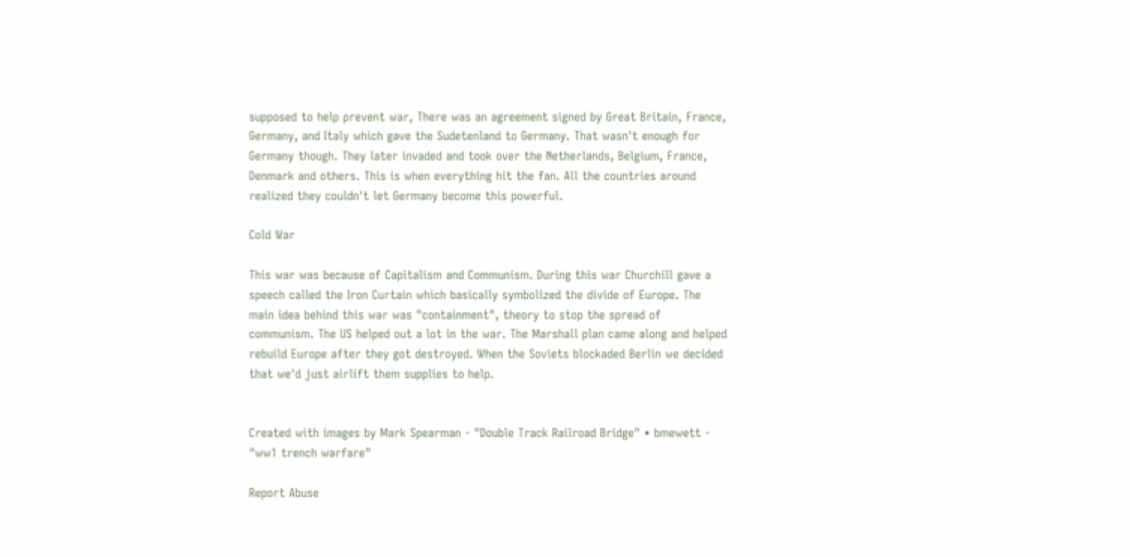supposed to help prevent war, There was an agreement signed by Great Britain, France, Germany, and Italy which gave the Sudetenland to Germany. That wasn't enough for Germany though. They later invaded and took over the Netherlands, Belgium, France, Denmark and others. This is when everything hit the fan. All the countries around realized they couldn't let Germany become this powerful.

Cold War

This war was because of Capitalism and Communism. During this war Churchill gave a speech called the Iron Curtain which basically symbolized the divide of Europe. The main idea behind this war was "containment", theory to stop the spread of communism. The US helped out a lot in the war. The Marshall plan came along and helped rebuild Europe after they got destroyed. When the Soviets blockaded Berlin we decided that we'd just airlift them supplies to help.


Created with images by Mark Spearman - "Double Track Railroad Bridge" • bmewett - "ww1 trench warfare"

Report Abuse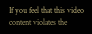If you feel that this video content violates the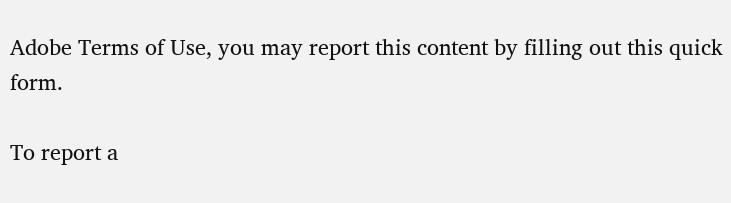Adobe Terms of Use, you may report this content by filling out this quick form.

To report a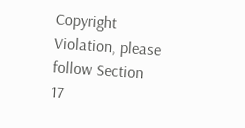Copyright Violation, please follow Section 17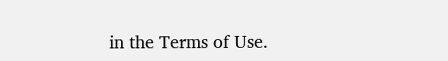in the Terms of Use.